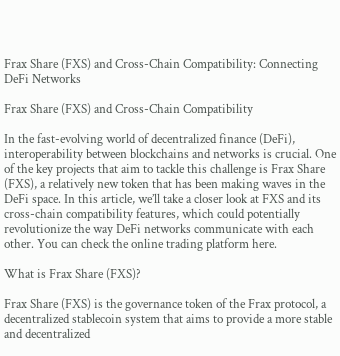Frax Share (FXS) and Cross-Chain Compatibility: Connecting DeFi Networks

Frax Share (FXS) and Cross-Chain Compatibility

In the fast-evolving world of decentralized finance (DeFi), interoperability between blockchains and networks is crucial. One of the key projects that aim to tackle this challenge is Frax Share (FXS), a relatively new token that has been making waves in the DeFi space. In this article, we’ll take a closer look at FXS and its cross-chain compatibility features, which could potentially revolutionize the way DeFi networks communicate with each other. You can check the online trading platform here.

What is Frax Share (FXS)?

Frax Share (FXS) is the governance token of the Frax protocol, a decentralized stablecoin system that aims to provide a more stable and decentralized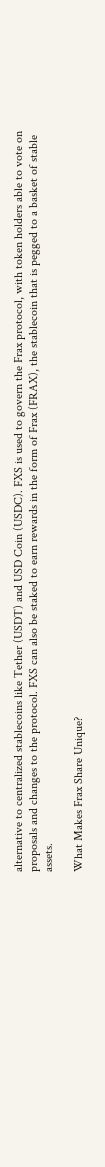alternative to centralized stablecoins like Tether (USDT) and USD Coin (USDC). FXS is used to govern the Frax protocol, with token holders able to vote on proposals and changes to the protocol. FXS can also be staked to earn rewards in the form of Frax (FRAX), the stablecoin that is pegged to a basket of stable assets.

What Makes Frax Share Unique?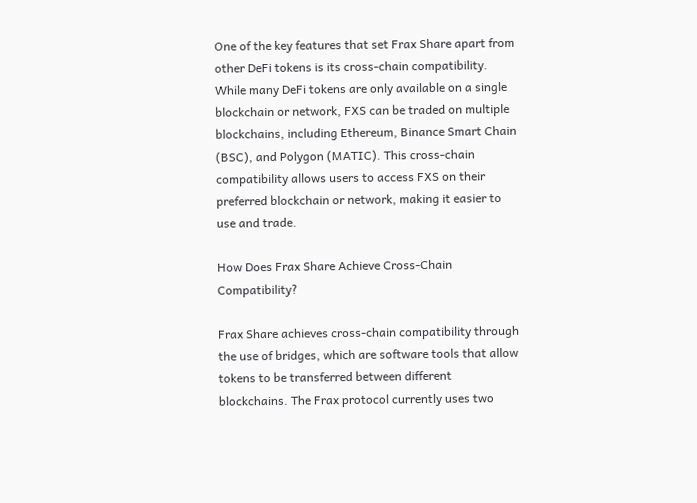One of the key features that set Frax Share apart from other DeFi tokens is its cross-chain compatibility. While many DeFi tokens are only available on a single blockchain or network, FXS can be traded on multiple blockchains, including Ethereum, Binance Smart Chain (BSC), and Polygon (MATIC). This cross-chain compatibility allows users to access FXS on their preferred blockchain or network, making it easier to use and trade.

How Does Frax Share Achieve Cross-Chain Compatibility?

Frax Share achieves cross-chain compatibility through the use of bridges, which are software tools that allow tokens to be transferred between different blockchains. The Frax protocol currently uses two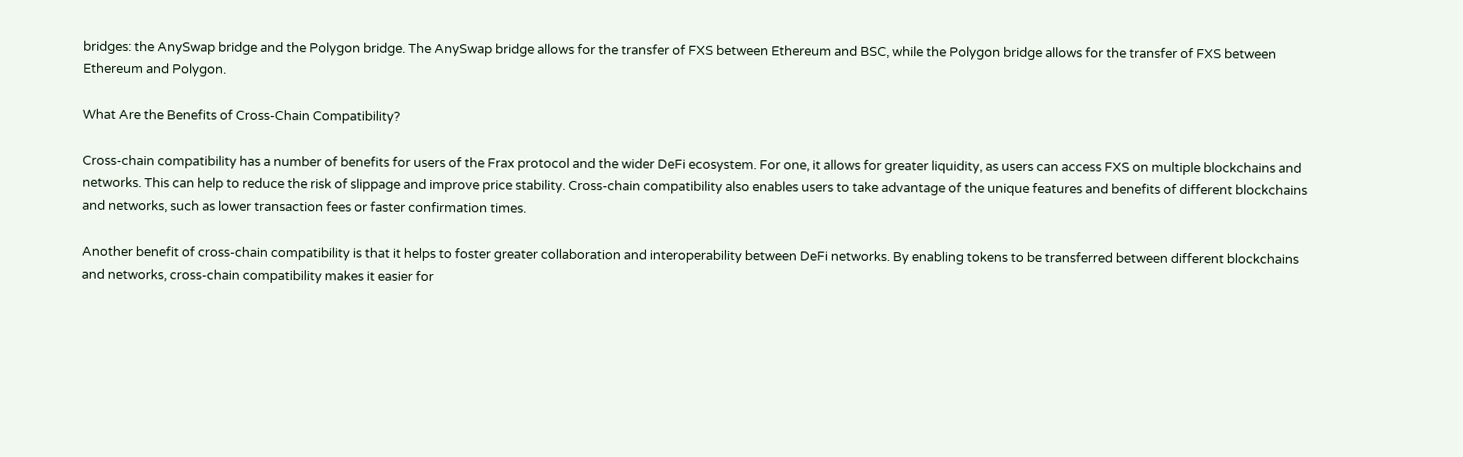bridges: the AnySwap bridge and the Polygon bridge. The AnySwap bridge allows for the transfer of FXS between Ethereum and BSC, while the Polygon bridge allows for the transfer of FXS between Ethereum and Polygon.

What Are the Benefits of Cross-Chain Compatibility?

Cross-chain compatibility has a number of benefits for users of the Frax protocol and the wider DeFi ecosystem. For one, it allows for greater liquidity, as users can access FXS on multiple blockchains and networks. This can help to reduce the risk of slippage and improve price stability. Cross-chain compatibility also enables users to take advantage of the unique features and benefits of different blockchains and networks, such as lower transaction fees or faster confirmation times.

Another benefit of cross-chain compatibility is that it helps to foster greater collaboration and interoperability between DeFi networks. By enabling tokens to be transferred between different blockchains and networks, cross-chain compatibility makes it easier for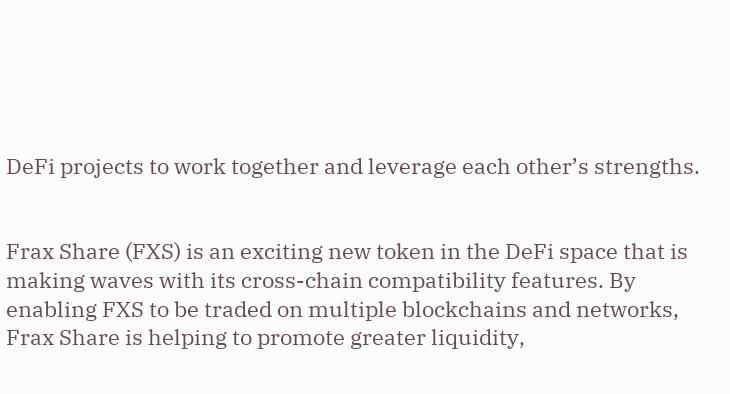DeFi projects to work together and leverage each other’s strengths.


Frax Share (FXS) is an exciting new token in the DeFi space that is making waves with its cross-chain compatibility features. By enabling FXS to be traded on multiple blockchains and networks, Frax Share is helping to promote greater liquidity,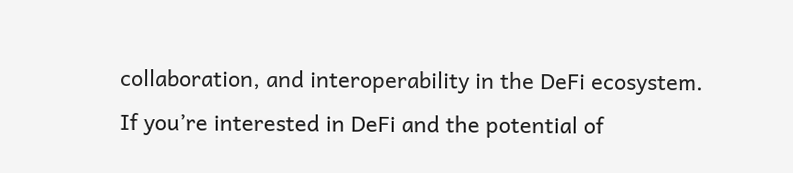collaboration, and interoperability in the DeFi ecosystem. If you’re interested in DeFi and the potential of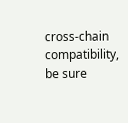cross-chain compatibility, be sure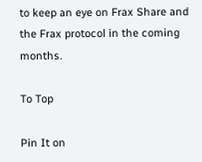to keep an eye on Frax Share and the Frax protocol in the coming months.

To Top

Pin It on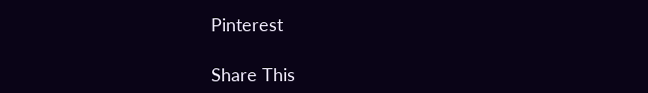Pinterest

Share This